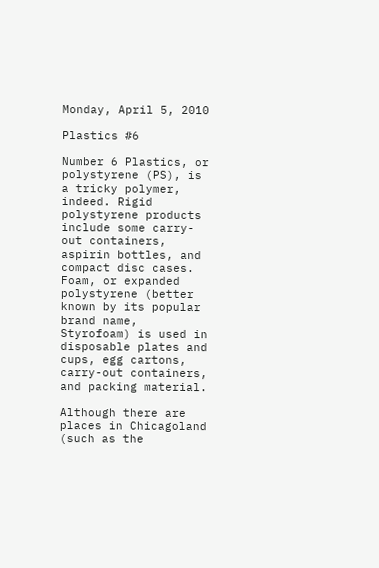Monday, April 5, 2010

Plastics #6

Number 6 Plastics, or polystyrene (PS), is a tricky polymer, indeed. Rigid polystyrene products include some carry-out containers, aspirin bottles, and compact disc cases. Foam, or expanded polystyrene (better known by its popular brand name, Styrofoam) is used in disposable plates and cups, egg cartons, carry-out containers, and packing material.

Although there are places in Chicagoland (such as the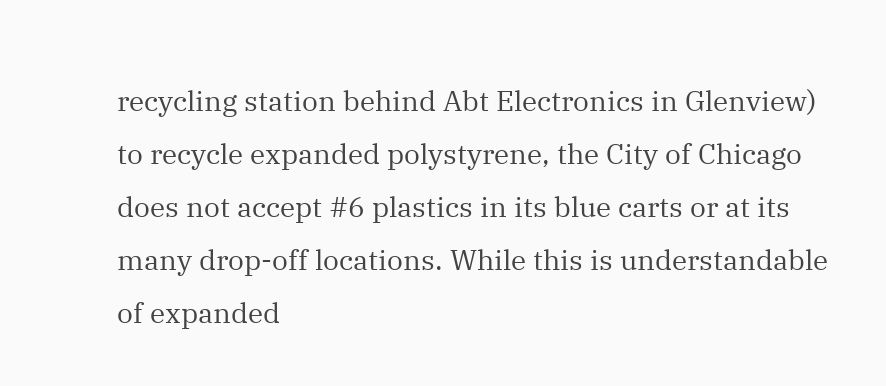recycling station behind Abt Electronics in Glenview) to recycle expanded polystyrene, the City of Chicago does not accept #6 plastics in its blue carts or at its many drop-off locations. While this is understandable of expanded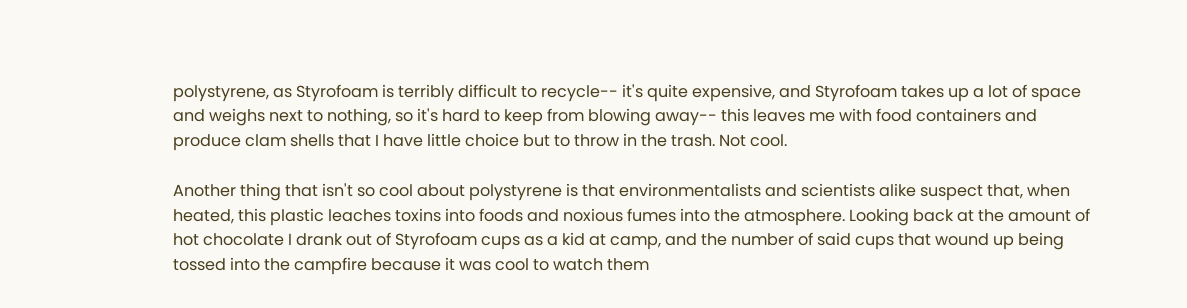polystyrene, as Styrofoam is terribly difficult to recycle-- it's quite expensive, and Styrofoam takes up a lot of space and weighs next to nothing, so it's hard to keep from blowing away-- this leaves me with food containers and produce clam shells that I have little choice but to throw in the trash. Not cool.

Another thing that isn't so cool about polystyrene is that environmentalists and scientists alike suspect that, when heated, this plastic leaches toxins into foods and noxious fumes into the atmosphere. Looking back at the amount of hot chocolate I drank out of Styrofoam cups as a kid at camp, and the number of said cups that wound up being tossed into the campfire because it was cool to watch them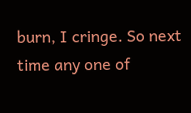burn, I cringe. So next time any one of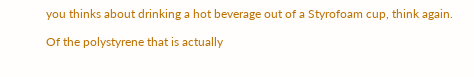you thinks about drinking a hot beverage out of a Styrofoam cup, think again.

Of the polystyrene that is actually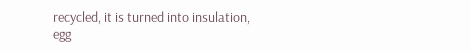recycled, it is turned into insulation, egg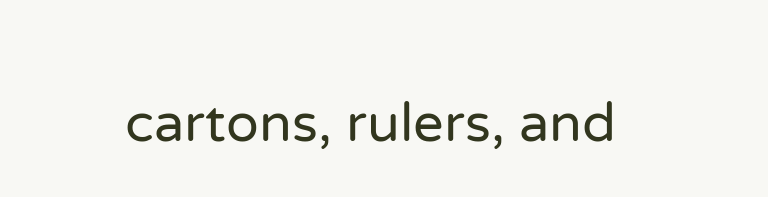cartons, rulers, and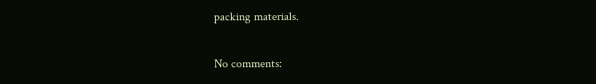packing materials.

No comments: